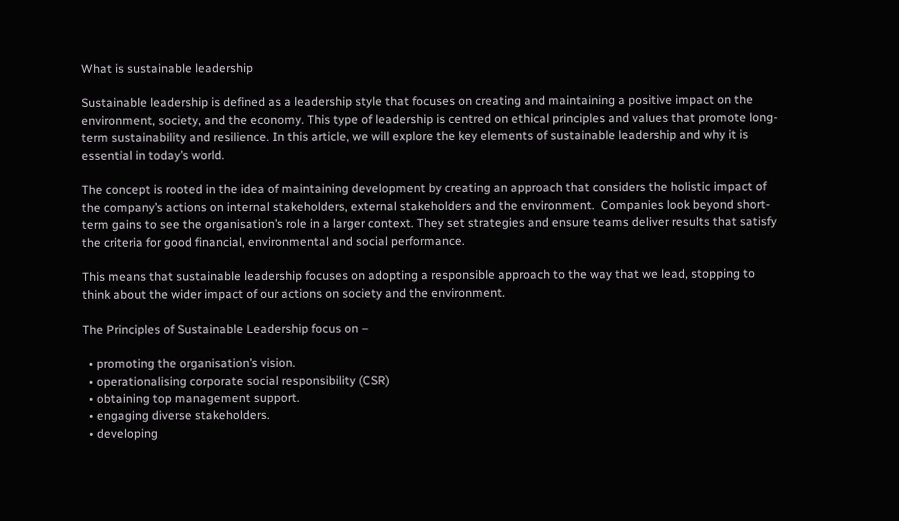What is sustainable leadership

Sustainable leadership is defined as a leadership style that focuses on creating and maintaining a positive impact on the environment, society, and the economy. This type of leadership is centred on ethical principles and values that promote long-term sustainability and resilience. In this article, we will explore the key elements of sustainable leadership and why it is essential in today’s world.

The concept is rooted in the idea of maintaining development by creating an approach that considers the holistic impact of the company’s actions on internal stakeholders, external stakeholders and the environment.  Companies look beyond short-term gains to see the organisation’s role in a larger context. They set strategies and ensure teams deliver results that satisfy the criteria for good financial, environmental and social performance.

This means that sustainable leadership focuses on adopting a responsible approach to the way that we lead, stopping to think about the wider impact of our actions on society and the environment.

The Principles of Sustainable Leadership focus on –

  • promoting the organisation’s vision.
  • operationalising corporate social responsibility (CSR)
  • obtaining top management support.
  • engaging diverse stakeholders.
  • developing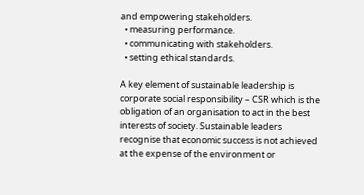and empowering stakeholders.
  • measuring performance.
  • communicating with stakeholders.
  • setting ethical standards.

A key element of sustainable leadership is corporate social responsibility – CSR which is the obligation of an organisation to act in the best interests of society. Sustainable leaders recognise that economic success is not achieved at the expense of the environment or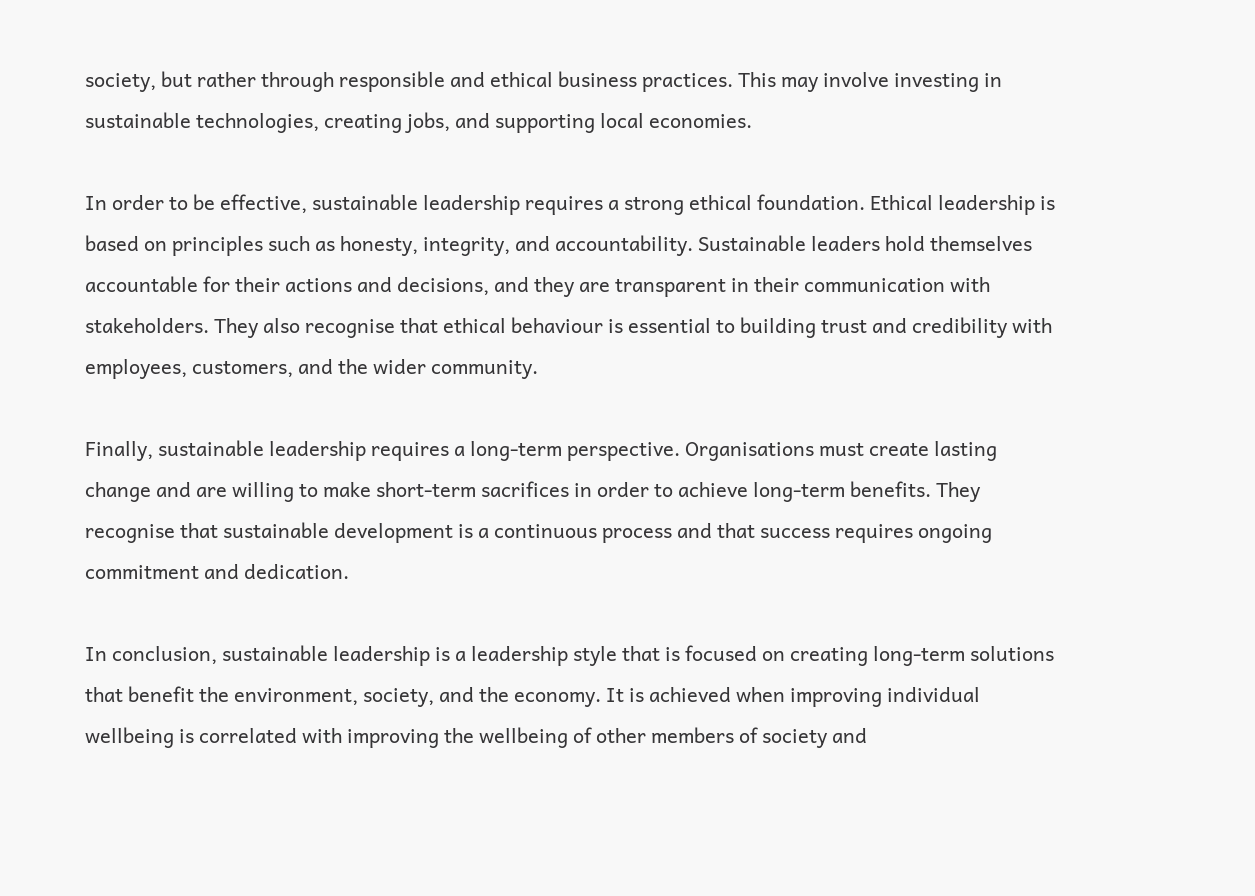society, but rather through responsible and ethical business practices. This may involve investing in sustainable technologies, creating jobs, and supporting local economies.

In order to be effective, sustainable leadership requires a strong ethical foundation. Ethical leadership is based on principles such as honesty, integrity, and accountability. Sustainable leaders hold themselves accountable for their actions and decisions, and they are transparent in their communication with stakeholders. They also recognise that ethical behaviour is essential to building trust and credibility with employees, customers, and the wider community.

Finally, sustainable leadership requires a long-term perspective. Organisations must create lasting change and are willing to make short-term sacrifices in order to achieve long-term benefits. They recognise that sustainable development is a continuous process and that success requires ongoing commitment and dedication.

In conclusion, sustainable leadership is a leadership style that is focused on creating long-term solutions that benefit the environment, society, and the economy. It is achieved when improving individual wellbeing is correlated with improving the wellbeing of other members of society and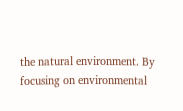the natural environment. By focusing on environmental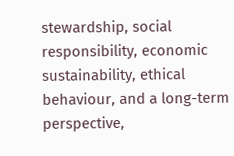stewardship, social responsibility, economic sustainability, ethical behaviour, and a long-term perspective,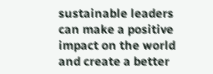sustainable leaders can make a positive impact on the world and create a better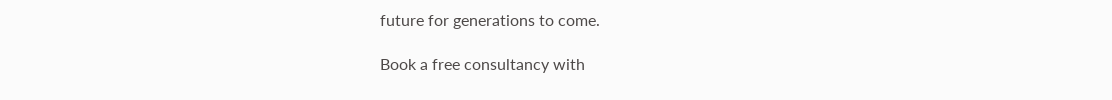future for generations to come.

Book a free consultancy with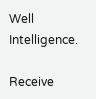Well Intelligence.

Receive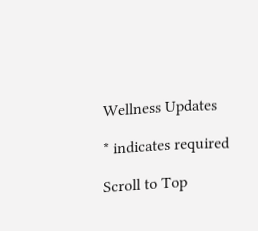Wellness Updates

* indicates required

Scroll to Top